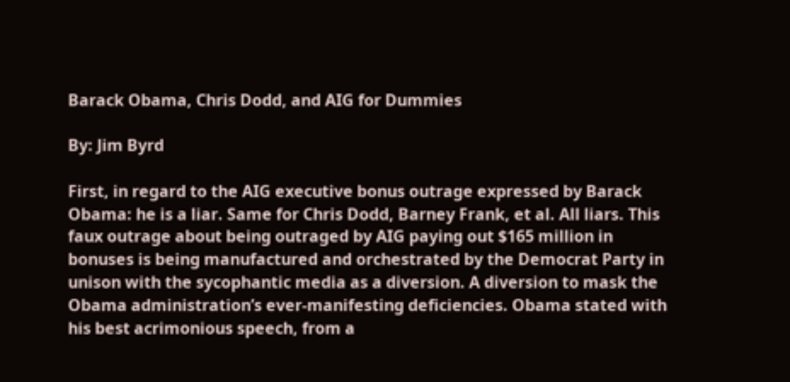Barack Obama, Chris Dodd, and AIG for Dummies

By: Jim Byrd

First, in regard to the AIG executive bonus outrage expressed by Barack Obama: he is a liar. Same for Chris Dodd, Barney Frank, et al. All liars. This faux outrage about being outraged by AIG paying out $165 million in bonuses is being manufactured and orchestrated by the Democrat Party in unison with the sycophantic media as a diversion. A diversion to mask the Obama administration’s ever-manifesting deficiencies. Obama stated with his best acrimonious speech, from a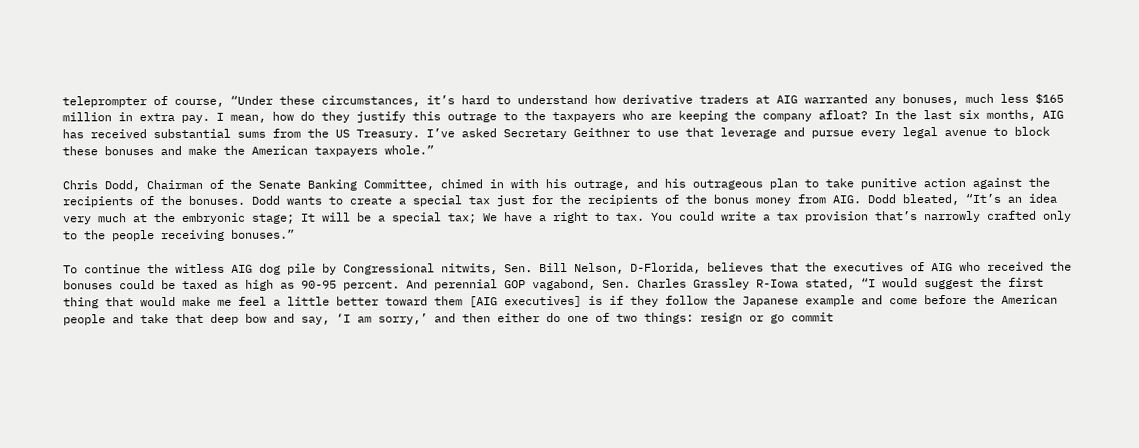teleprompter of course, “Under these circumstances, it’s hard to understand how derivative traders at AIG warranted any bonuses, much less $165 million in extra pay. I mean, how do they justify this outrage to the taxpayers who are keeping the company afloat? In the last six months, AIG has received substantial sums from the US Treasury. I’ve asked Secretary Geithner to use that leverage and pursue every legal avenue to block these bonuses and make the American taxpayers whole.”

Chris Dodd, Chairman of the Senate Banking Committee, chimed in with his outrage, and his outrageous plan to take punitive action against the recipients of the bonuses. Dodd wants to create a special tax just for the recipients of the bonus money from AIG. Dodd bleated, “It’s an idea very much at the embryonic stage; It will be a special tax; We have a right to tax. You could write a tax provision that’s narrowly crafted only to the people receiving bonuses.”

To continue the witless AIG dog pile by Congressional nitwits, Sen. Bill Nelson, D-Florida, believes that the executives of AIG who received the bonuses could be taxed as high as 90-95 percent. And perennial GOP vagabond, Sen. Charles Grassley R-Iowa stated, “I would suggest the first thing that would make me feel a little better toward them [AIG executives] is if they follow the Japanese example and come before the American people and take that deep bow and say, ‘I am sorry,’ and then either do one of two things: resign or go commit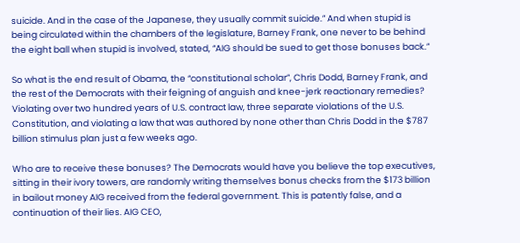suicide. And in the case of the Japanese, they usually commit suicide.” And when stupid is being circulated within the chambers of the legislature, Barney Frank, one never to be behind the eight ball when stupid is involved, stated, “AIG should be sued to get those bonuses back.”

So what is the end result of Obama, the “constitutional scholar”, Chris Dodd, Barney Frank, and the rest of the Democrats with their feigning of anguish and knee-jerk reactionary remedies? Violating over two hundred years of U.S. contract law, three separate violations of the U.S. Constitution, and violating a law that was authored by none other than Chris Dodd in the $787 billion stimulus plan just a few weeks ago.

Who are to receive these bonuses? The Democrats would have you believe the top executives, sitting in their ivory towers, are randomly writing themselves bonus checks from the $173 billion in bailout money AIG received from the federal government. This is patently false, and a continuation of their lies. AIG CEO,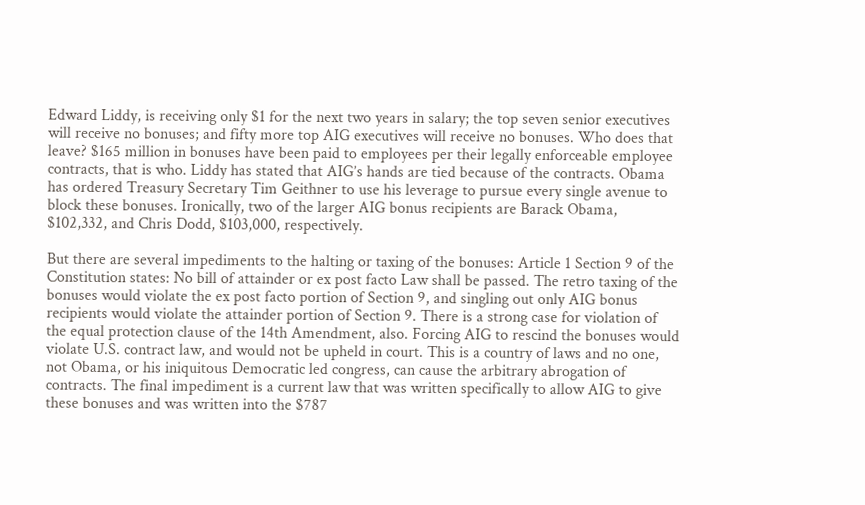Edward Liddy, is receiving only $1 for the next two years in salary; the top seven senior executives will receive no bonuses; and fifty more top AIG executives will receive no bonuses. Who does that leave? $165 million in bonuses have been paid to employees per their legally enforceable employee contracts, that is who. Liddy has stated that AIG’s hands are tied because of the contracts. Obama has ordered Treasury Secretary Tim Geithner to use his leverage to pursue every single avenue to block these bonuses. Ironically, two of the larger AIG bonus recipients are Barack Obama, $102,332, and Chris Dodd, $103,000, respectively.

But there are several impediments to the halting or taxing of the bonuses: Article 1 Section 9 of the Constitution states: No bill of attainder or ex post facto Law shall be passed. The retro taxing of the bonuses would violate the ex post facto portion of Section 9, and singling out only AIG bonus recipients would violate the attainder portion of Section 9. There is a strong case for violation of the equal protection clause of the 14th Amendment, also. Forcing AIG to rescind the bonuses would violate U.S. contract law, and would not be upheld in court. This is a country of laws and no one, not Obama, or his iniquitous Democratic led congress, can cause the arbitrary abrogation of contracts. The final impediment is a current law that was written specifically to allow AIG to give these bonuses and was written into the $787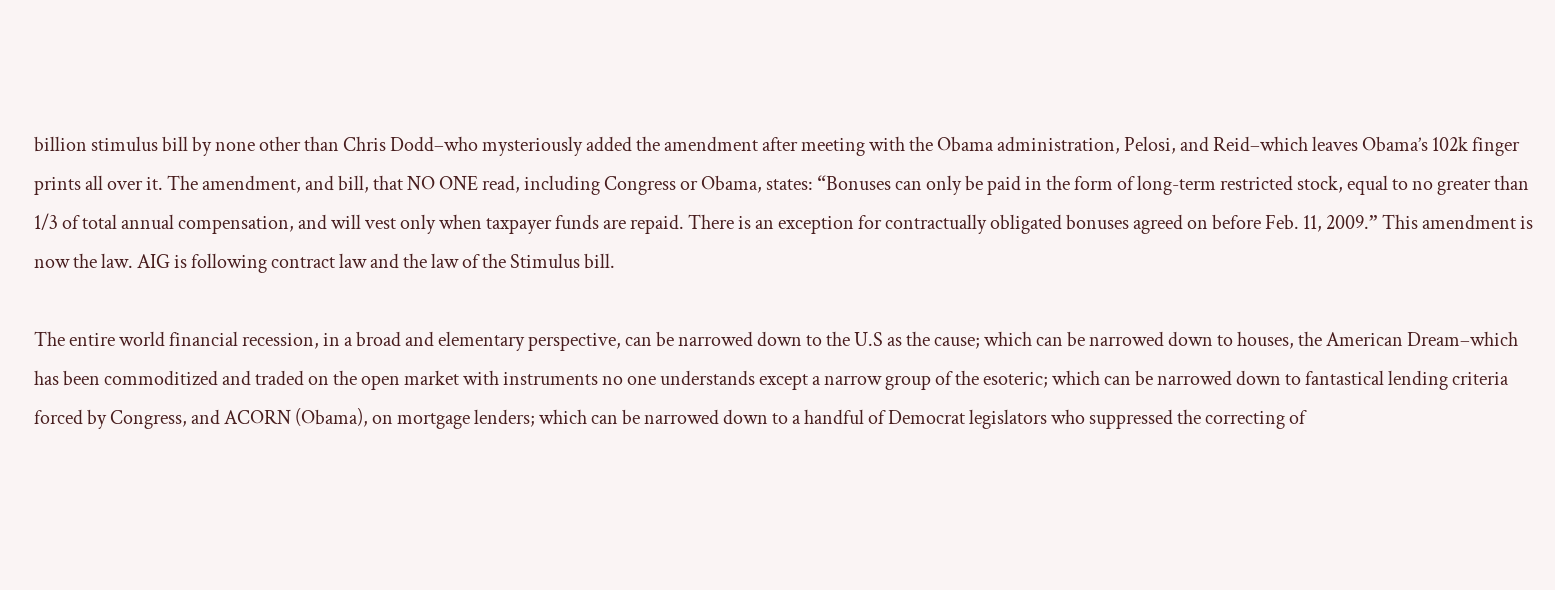billion stimulus bill by none other than Chris Dodd–who mysteriously added the amendment after meeting with the Obama administration, Pelosi, and Reid–which leaves Obama’s 102k finger prints all over it. The amendment, and bill, that NO ONE read, including Congress or Obama, states: “Bonuses can only be paid in the form of long-term restricted stock, equal to no greater than 1/3 of total annual compensation, and will vest only when taxpayer funds are repaid. There is an exception for contractually obligated bonuses agreed on before Feb. 11, 2009.” This amendment is now the law. AIG is following contract law and the law of the Stimulus bill.

The entire world financial recession, in a broad and elementary perspective, can be narrowed down to the U.S as the cause; which can be narrowed down to houses, the American Dream–which has been commoditized and traded on the open market with instruments no one understands except a narrow group of the esoteric; which can be narrowed down to fantastical lending criteria forced by Congress, and ACORN (Obama), on mortgage lenders; which can be narrowed down to a handful of Democrat legislators who suppressed the correcting of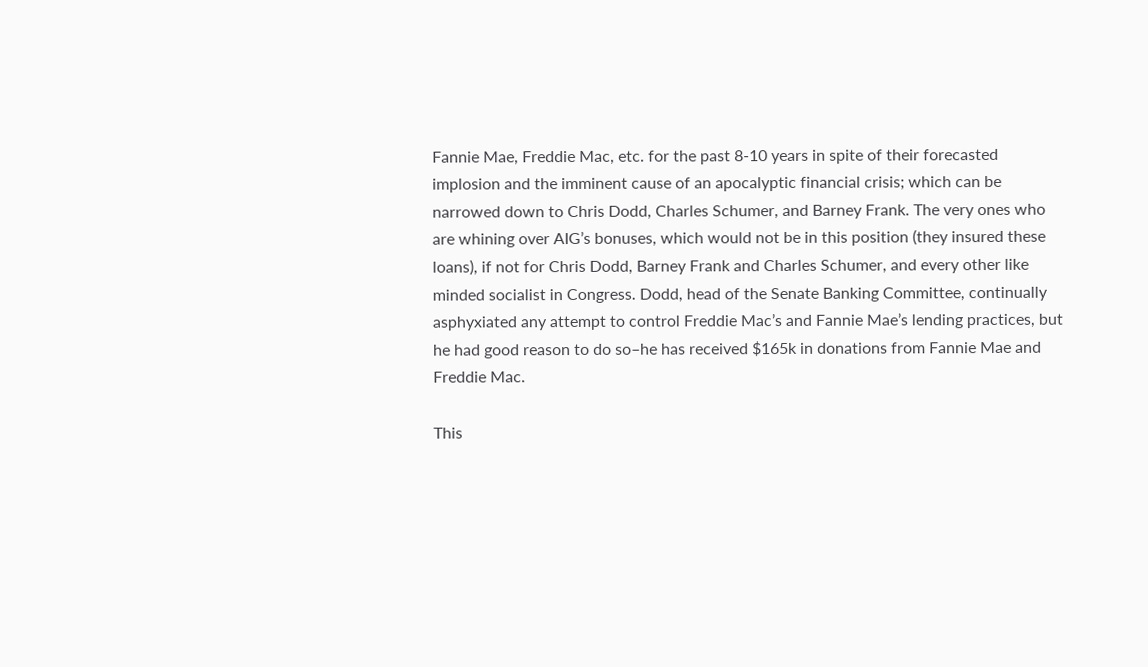Fannie Mae, Freddie Mac, etc. for the past 8-10 years in spite of their forecasted implosion and the imminent cause of an apocalyptic financial crisis; which can be narrowed down to Chris Dodd, Charles Schumer, and Barney Frank. The very ones who are whining over AIG’s bonuses, which would not be in this position (they insured these loans), if not for Chris Dodd, Barney Frank and Charles Schumer, and every other like minded socialist in Congress. Dodd, head of the Senate Banking Committee, continually asphyxiated any attempt to control Freddie Mac’s and Fannie Mae’s lending practices, but he had good reason to do so–he has received $165k in donations from Fannie Mae and Freddie Mac.

This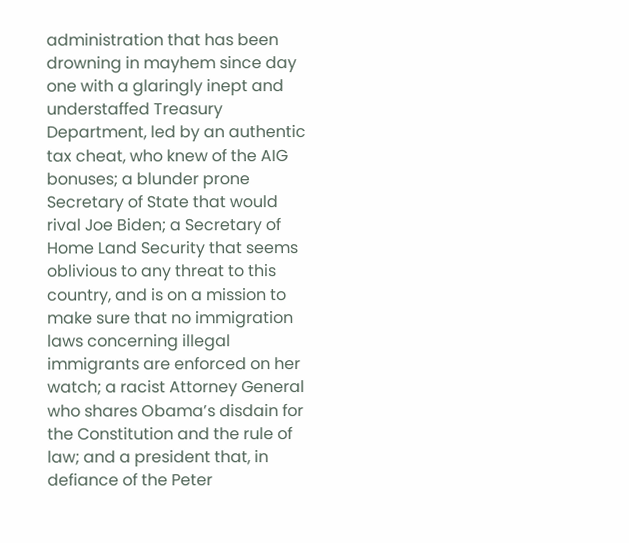administration that has been drowning in mayhem since day one with a glaringly inept and understaffed Treasury Department, led by an authentic tax cheat, who knew of the AIG bonuses; a blunder prone Secretary of State that would rival Joe Biden; a Secretary of Home Land Security that seems oblivious to any threat to this country, and is on a mission to make sure that no immigration laws concerning illegal immigrants are enforced on her watch; a racist Attorney General who shares Obama’s disdain for the Constitution and the rule of law; and a president that, in defiance of the Peter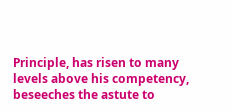Principle, has risen to many levels above his competency, beseeches the astute to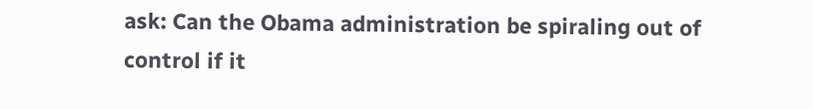ask: Can the Obama administration be spiraling out of control if it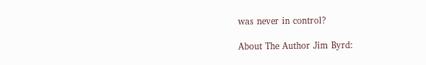was never in control?

About The Author Jim Byrd: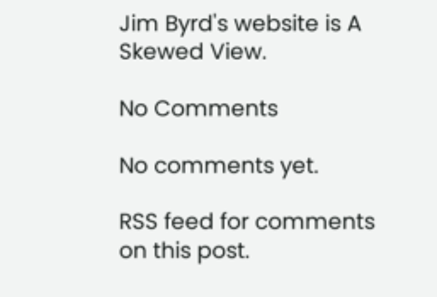Jim Byrd's website is A Skewed View.

No Comments

No comments yet.

RSS feed for comments on this post.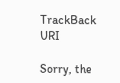TrackBack URI

Sorry, the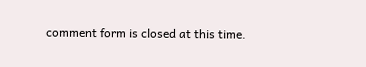comment form is closed at this time.